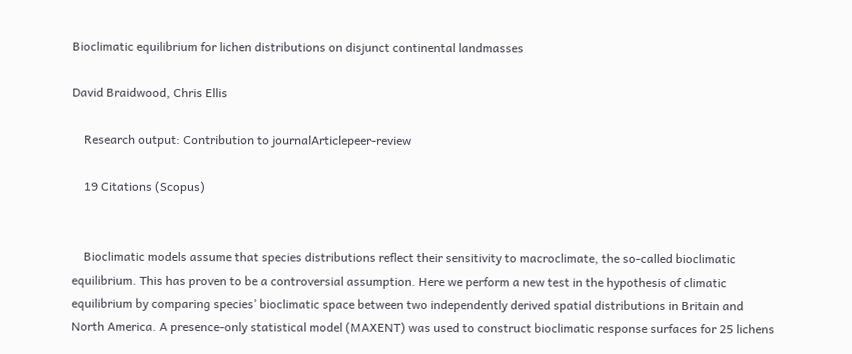Bioclimatic equilibrium for lichen distributions on disjunct continental landmasses

David Braidwood, Chris Ellis

    Research output: Contribution to journalArticlepeer-review

    19 Citations (Scopus)


    Bioclimatic models assume that species distributions reflect their sensitivity to macroclimate, the so-called bioclimatic equilibrium. This has proven to be a controversial assumption. Here we perform a new test in the hypothesis of climatic equilibrium by comparing species’ bioclimatic space between two independently derived spatial distributions in Britain and North America. A presence-only statistical model (MAXENT) was used to construct bioclimatic response surfaces for 25 lichens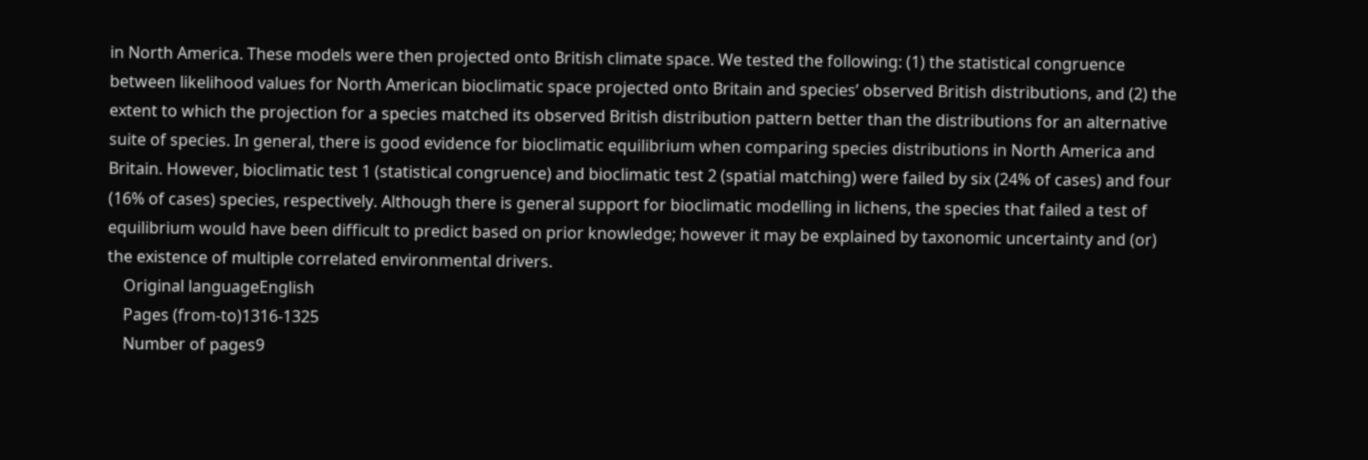in North America. These models were then projected onto British climate space. We tested the following: (1) the statistical congruence between likelihood values for North American bioclimatic space projected onto Britain and species’ observed British distributions, and (2) the extent to which the projection for a species matched its observed British distribution pattern better than the distributions for an alternative suite of species. In general, there is good evidence for bioclimatic equilibrium when comparing species distributions in North America and Britain. However, bioclimatic test 1 (statistical congruence) and bioclimatic test 2 (spatial matching) were failed by six (24% of cases) and four (16% of cases) species, respectively. Although there is general support for bioclimatic modelling in lichens, the species that failed a test of equilibrium would have been difficult to predict based on prior knowledge; however it may be explained by taxonomic uncertainty and (or) the existence of multiple correlated environmental drivers.
    Original languageEnglish
    Pages (from-to)1316-1325
    Number of pages9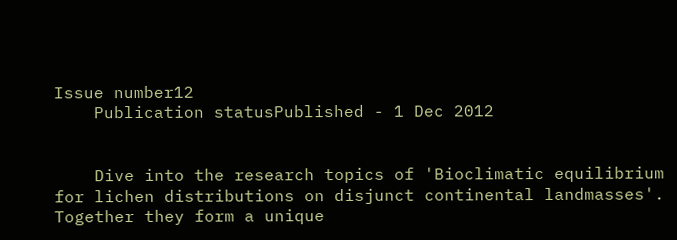Issue number12
    Publication statusPublished - 1 Dec 2012


    Dive into the research topics of 'Bioclimatic equilibrium for lichen distributions on disjunct continental landmasses'. Together they form a unique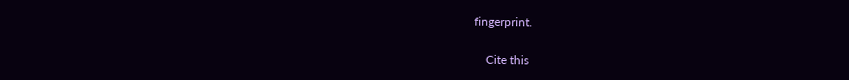fingerprint.

    Cite this